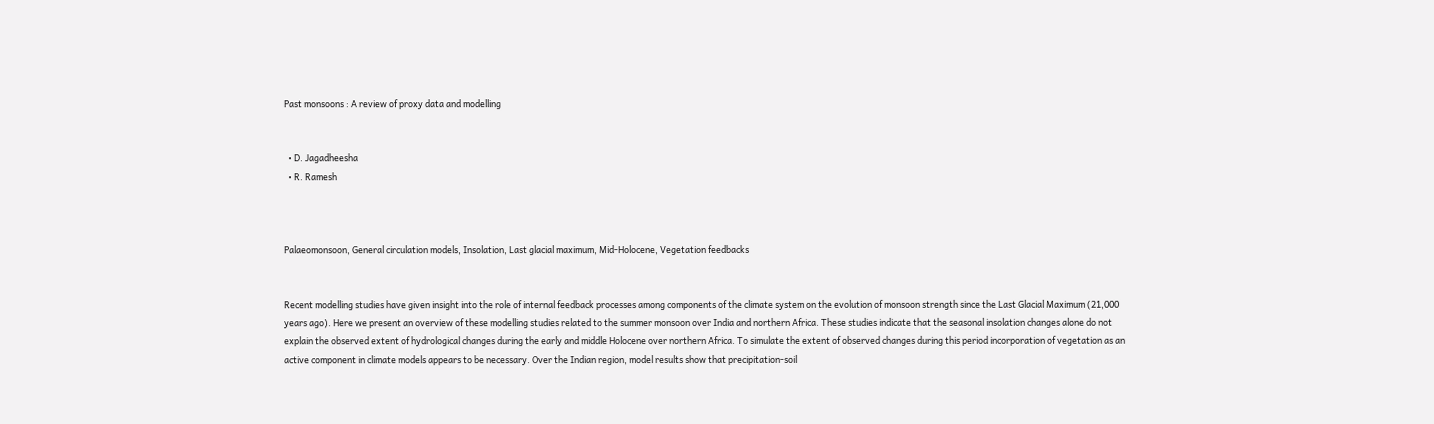Past monsoons : A review of proxy data and modelling


  • D. Jagadheesha
  • R. Ramesh



Palaeomonsoon, General circulation models, Insolation, Last glacial maximum, Mid-Holocene, Vegetation feedbacks


Recent modelling studies have given insight into the role of internal feedback processes among components of the climate system on the evolution of monsoon strength since the Last Glacial Maximum (21,000 years ago). Here we present an overview of these modelling studies related to the summer monsoon over India and northern Africa. These studies indicate that the seasonal insolation changes alone do not explain the observed extent of hydrological changes during the early and middle Holocene over northern Africa. To simulate the extent of observed changes during this period incorporation of vegetation as an active component in climate models appears to be necessary. Over the Indian region, model results show that precipitation-soil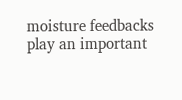moisture feedbacks play an important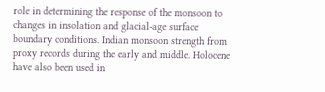role in determining the response of the monsoon to changes in insolation and glacial-age surface boundary conditions. Indian monsoon strength from  proxy records during the early and middle. Holocene have also been used in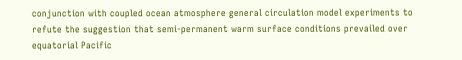conjunction with coupled ocean atmosphere general circulation model experiments to refute the suggestion that semi-permanent warm surface conditions prevailed over equatorial Pacific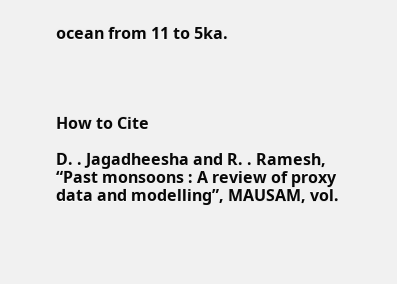ocean from 11 to 5ka.




How to Cite

D. . Jagadheesha and R. . Ramesh, “Past monsoons : A review of proxy data and modelling”, MAUSAM, vol.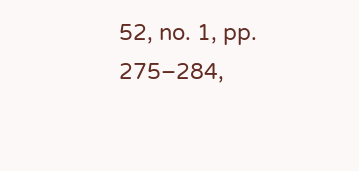52, no. 1, pp. 275–284,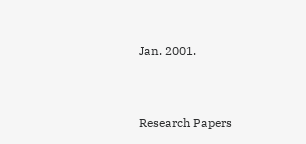Jan. 2001.



Research Papers